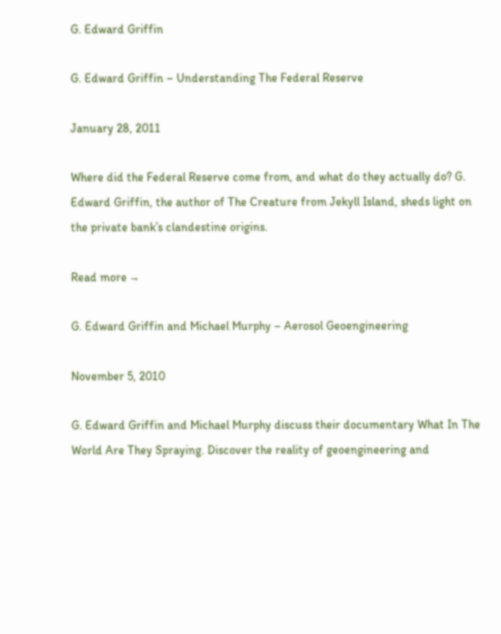G. Edward Griffin

G. Edward Griffin – Understanding The Federal Reserve

January 28, 2011

Where did the Federal Reserve come from, and what do they actually do? G. Edward Griffin, the author of The Creature from Jekyll Island, sheds light on the private bank’s clandestine origins.

Read more →

G. Edward Griffin and Michael Murphy – Aerosol Geoengineering

November 5, 2010

G. Edward Griffin and Michael Murphy discuss their documentary What In The World Are They Spraying. Discover the reality of geoengineering and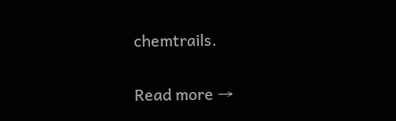chemtrails.

Read more →